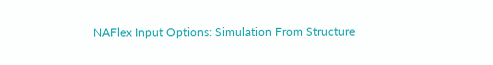NAFlex Input Options: Simulation From Structure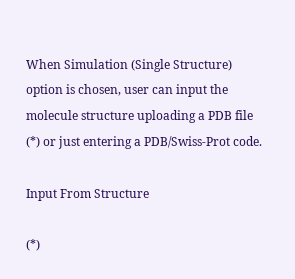When Simulation (Single Structure) option is chosen, user can input the molecule structure uploading a PDB file (*) or just entering a PDB/Swiss-Prot code.

Input From Structure

(*)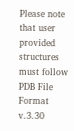Please note that user provided structures must follow PDB File Format v.3.30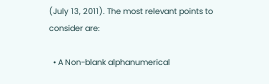(July 13, 2011). The most relevant points to consider are:

  • A Non-blank alphanumerical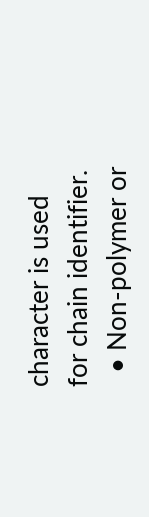character is used for chain identifier.
  • Non-polymer or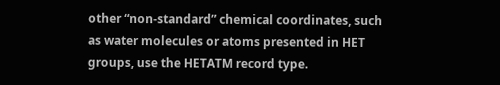other “non-standard” chemical coordinates, such as water molecules or atoms presented in HET groups, use the HETATM record type.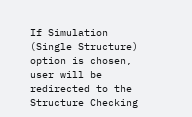If Simulation (Single Structure) option is chosen, user will be redirected to the Structure Checking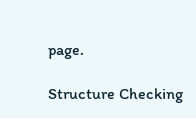page.

Structure Checking